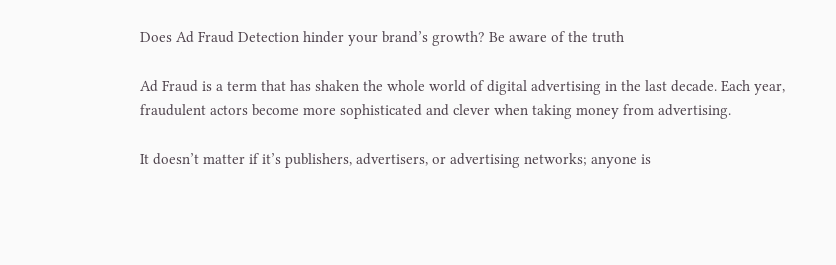Does Ad Fraud Detection hinder your brand’s growth? Be aware of the truth

Ad Fraud is a term that has shaken the whole world of digital advertising in the last decade. Each year, fraudulent actors become more sophisticated and clever when taking money from advertising.

It doesn’t matter if it’s publishers, advertisers, or advertising networks; anyone is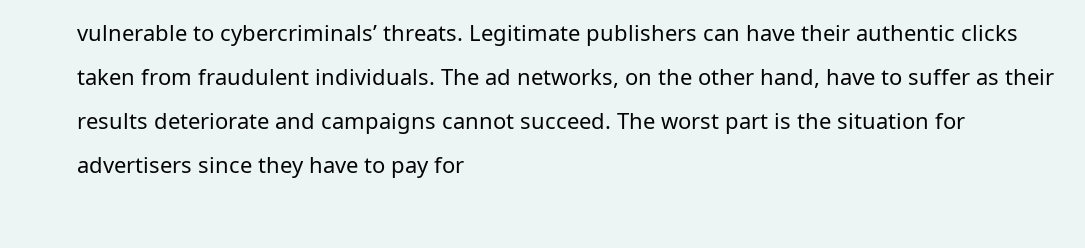vulnerable to cybercriminals’ threats. Legitimate publishers can have their authentic clicks taken from fraudulent individuals. The ad networks, on the other hand, have to suffer as their results deteriorate and campaigns cannot succeed. The worst part is the situation for advertisers since they have to pay for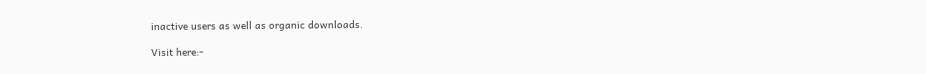inactive users as well as organic downloads.

Visit here:-